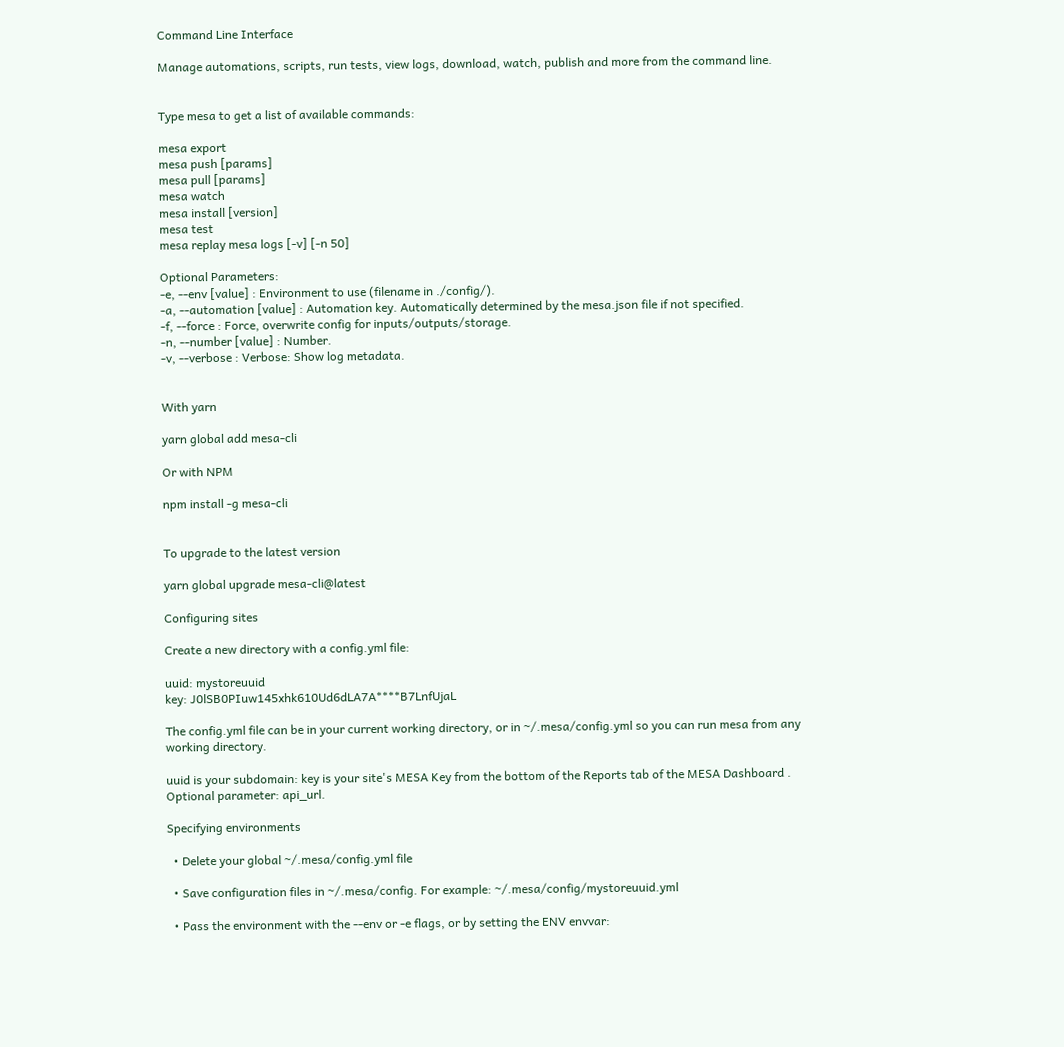Command Line Interface

Manage automations, scripts, run tests, view logs, download, watch, publish and more from the command line.


Type mesa to get a list of available commands:

mesa export
mesa push [params]
mesa pull [params]
mesa watch
mesa install [version]
mesa test
mesa replay mesa logs [-v] [-n 50]

Optional Parameters:
-e, --env [value] : Environment to use (filename in ./config/).
-a, --automation [value] : Automation key. Automatically determined by the mesa.json file if not specified.
-f, --force : Force, overwrite config for inputs/outputs/storage.
-n, --number [value] : Number.
-v, --verbose : Verbose: Show log metadata.


With yarn

yarn global add mesa-cli

Or with NPM

npm install -g mesa-cli


To upgrade to the latest version

yarn global upgrade mesa-cli@latest

Configuring sites

Create a new directory with a config.yml file:

uuid: mystoreuuid
key: J0lSB0PIuw145xhk610Ud6dLA7A****B7LnfUjaL

The config.yml file can be in your current working directory, or in ~/.mesa/config.yml so you can run mesa from any working directory.

uuid is your subdomain: key is your site's MESA Key from the bottom of the Reports tab of the MESA Dashboard . Optional parameter: api_url.

Specifying environments

  • Delete your global ~/.mesa/config.yml file

  • Save configuration files in ~/.mesa/config. For example: ~/.mesa/config/mystoreuuid.yml

  • Pass the environment with the --env or -e flags, or by setting the ENV envvar: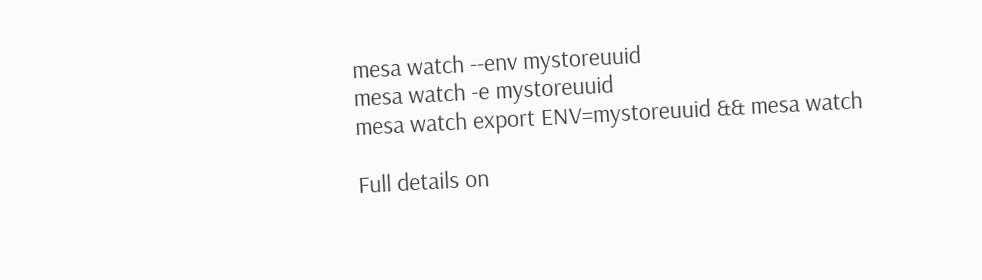mesa watch --env mystoreuuid
mesa watch -e mystoreuuid
mesa watch export ENV=mystoreuuid && mesa watch

Full details on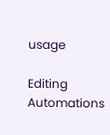usage

Editing Automations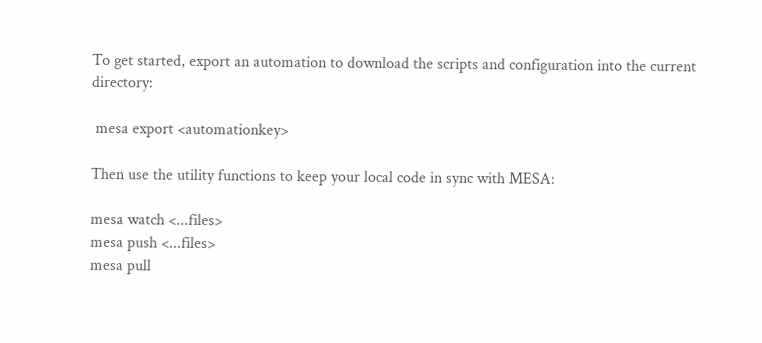To get started, export an automation to download the scripts and configuration into the current directory:

 mesa export <automationkey>

Then use the utility functions to keep your local code in sync with MESA:

mesa watch <...files>
mesa push <...files>
mesa pull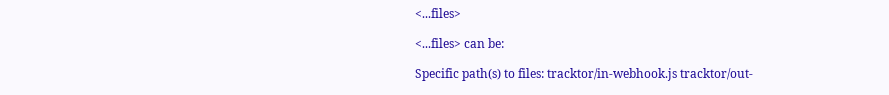<...files>

<...files> can be:

Specific path(s) to files: tracktor/in-webhook.js tracktor/out-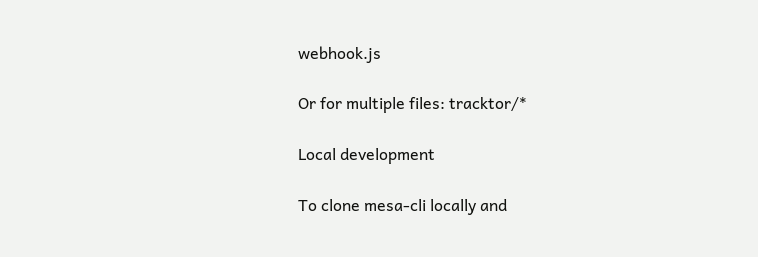webhook.js

Or for multiple files: tracktor/*

Local development

To clone mesa-cli locally and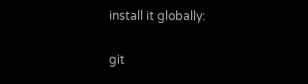install it globally:

git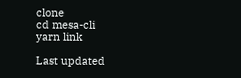clone
cd mesa-cli
yarn link

Last updated